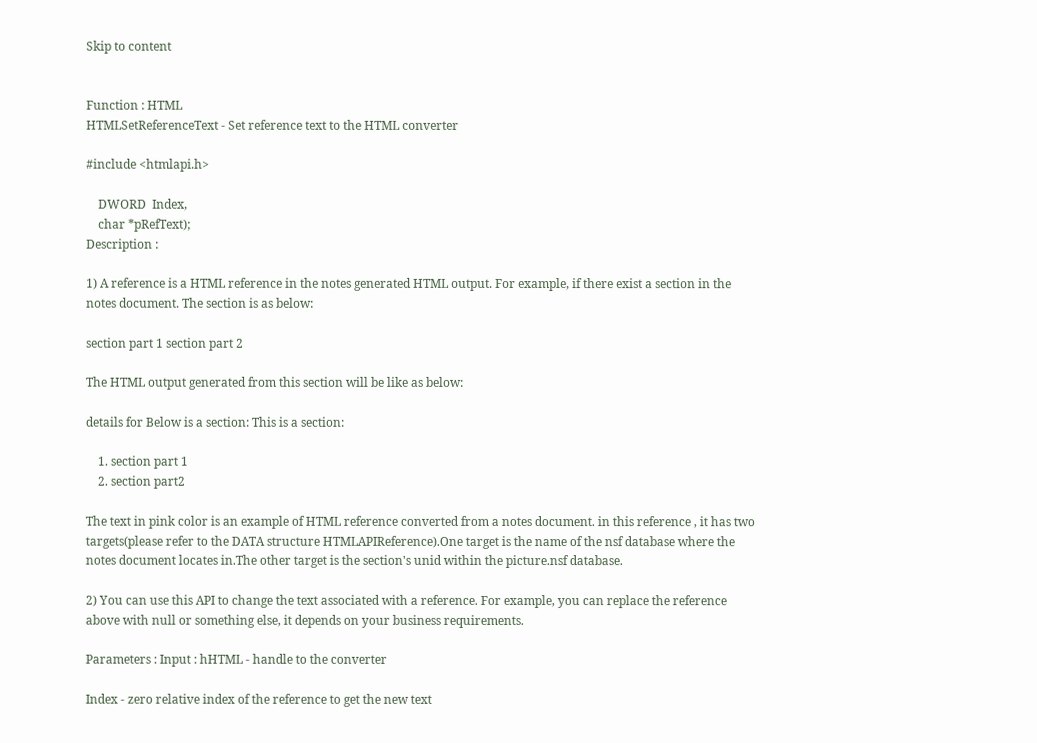Skip to content


Function : HTML
HTMLSetReferenceText - Set reference text to the HTML converter

#include <htmlapi.h>

    DWORD  Index,
    char *pRefText);
Description :

1) A reference is a HTML reference in the notes generated HTML output. For example, if there exist a section in the notes document. The section is as below:

section part 1 section part 2

The HTML output generated from this section will be like as below:

details for Below is a section: This is a section:

    1. section part 1
    2. section part2

The text in pink color is an example of HTML reference converted from a notes document. in this reference , it has two targets(please refer to the DATA structure HTMLAPIReference).One target is the name of the nsf database where the notes document locates in.The other target is the section's unid within the picture.nsf database.

2) You can use this API to change the text associated with a reference. For example, you can replace the reference above with null or something else, it depends on your business requirements.

Parameters : Input : hHTML - handle to the converter

Index - zero relative index of the reference to get the new text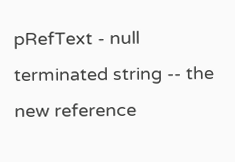pRefText - null terminated string -- the new reference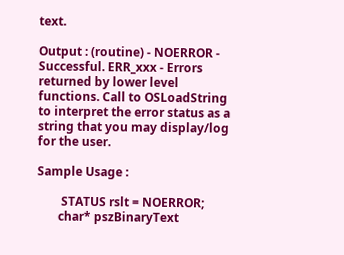text.

Output : (routine) - NOERROR - Successful. ERR_xxx - Errors returned by lower level functions. Call to OSLoadString to interpret the error status as a string that you may display/log for the user.

Sample Usage :

        STATUS rslt = NOERROR;
       char* pszBinaryText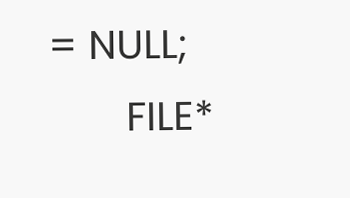= NULL;
       FILE*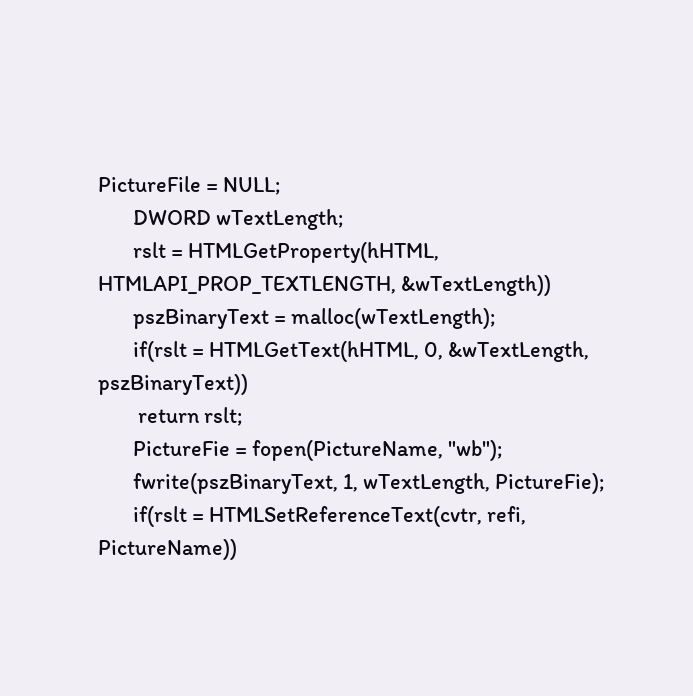PictureFile = NULL;
       DWORD wTextLength;
       rslt = HTMLGetProperty(hHTML, HTMLAPI_PROP_TEXTLENGTH, &wTextLength))
       pszBinaryText = malloc(wTextLength);
       if(rslt = HTMLGetText(hHTML, 0, &wTextLength, pszBinaryText))
        return rslt;
       PictureFie = fopen(PictureName, "wb");
       fwrite(pszBinaryText, 1, wTextLength, PictureFie);
       if(rslt = HTMLSetReferenceText(cvtr, refi, PictureName))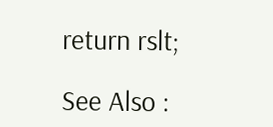return rslt;

See Also :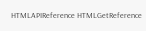HTMLAPIReference HTMLGetReference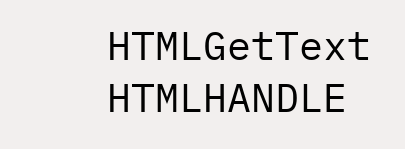HTMLGetText HTMLHANDLE